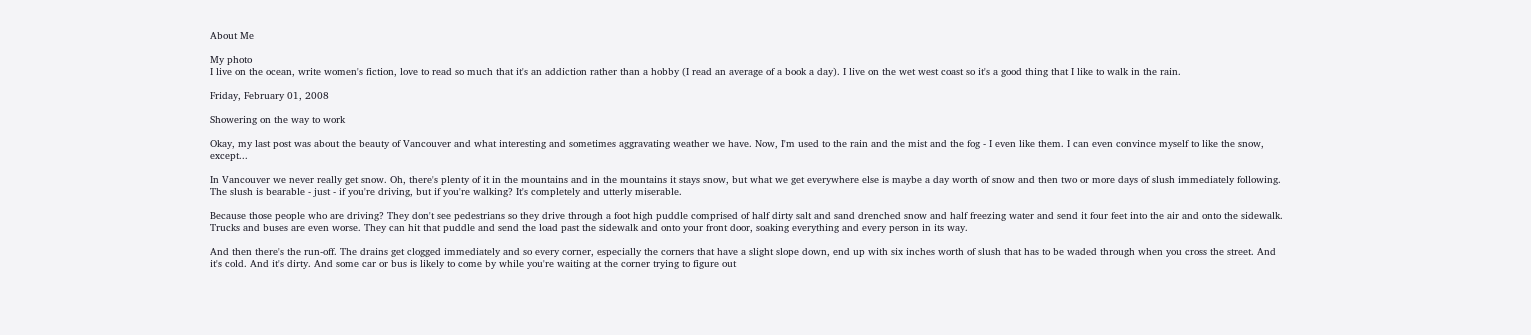About Me

My photo
I live on the ocean, write women's fiction, love to read so much that it's an addiction rather than a hobby (I read an average of a book a day). I live on the wet west coast so it's a good thing that I like to walk in the rain.

Friday, February 01, 2008

Showering on the way to work

Okay, my last post was about the beauty of Vancouver and what interesting and sometimes aggravating weather we have. Now, I'm used to the rain and the mist and the fog - I even like them. I can even convince myself to like the snow, except...

In Vancouver we never really get snow. Oh, there's plenty of it in the mountains and in the mountains it stays snow, but what we get everywhere else is maybe a day worth of snow and then two or more days of slush immediately following. The slush is bearable - just - if you're driving, but if you're walking? It's completely and utterly miserable.

Because those people who are driving? They don't see pedestrians so they drive through a foot high puddle comprised of half dirty salt and sand drenched snow and half freezing water and send it four feet into the air and onto the sidewalk. Trucks and buses are even worse. They can hit that puddle and send the load past the sidewalk and onto your front door, soaking everything and every person in its way.

And then there's the run-off. The drains get clogged immediately and so every corner, especially the corners that have a slight slope down, end up with six inches worth of slush that has to be waded through when you cross the street. And it's cold. And it's dirty. And some car or bus is likely to come by while you're waiting at the corner trying to figure out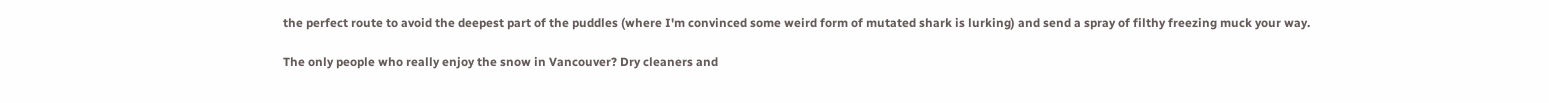the perfect route to avoid the deepest part of the puddles (where I'm convinced some weird form of mutated shark is lurking) and send a spray of filthy freezing muck your way.

The only people who really enjoy the snow in Vancouver? Dry cleaners and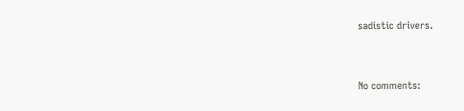sadistic drivers.


No comments: